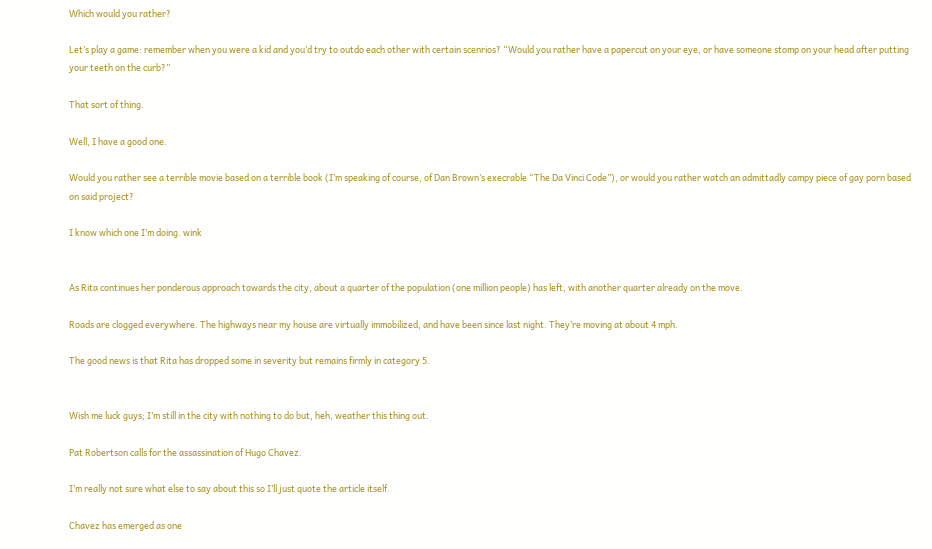Which would you rather?

Let’s play a game: remember when you were a kid and you’d try to outdo each other with certain scenrios? “Would you rather have a papercut on your eye, or have someone stomp on your head after putting your teeth on the curb?”

That sort of thing.

Well, I have a good one.

Would you rather see a terrible movie based on a terrible book (I’m speaking of course, of Dan Brown’s execrable “The Da Vinci Code”), or would you rather watch an admittadly campy piece of gay porn based on said project?

I know which one I’m doing. wink


As Rita continues her ponderous approach towards the city, about a quarter of the population (one million people) has left, with another quarter already on the move.

Roads are clogged everywhere. The highways near my house are virtually immobilized, and have been since last night. They’re moving at about 4 mph.

The good news is that Rita has dropped some in severity but remains firmly in category 5.


Wish me luck guys; I’m still in the city with nothing to do but, heh, weather this thing out.

Pat Robertson calls for the assassination of Hugo Chavez.

I’m really not sure what else to say about this so I’ll just quote the article itself.

Chavez has emerged as one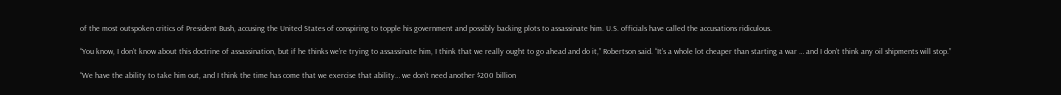of the most outspoken critics of President Bush, accusing the United States of conspiring to topple his government and possibly backing plots to assassinate him. U.S. officials have called the accusations ridiculous.

“You know, I don’t know about this doctrine of assassination, but if he thinks we’re trying to assassinate him, I think that we really ought to go ahead and do it,” Robertson said. “It’s a whole lot cheaper than starting a war … and I don’t think any oil shipments will stop.”

“We have the ability to take him out, and I think the time has come that we exercise that ability… we don’t need another $200 billion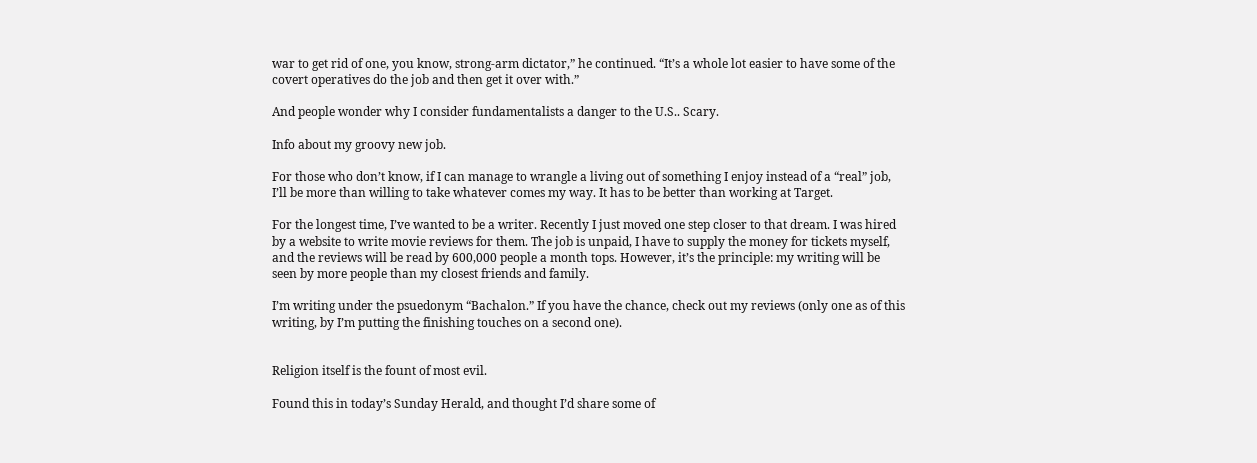war to get rid of one, you know, strong-arm dictator,” he continued. “It’s a whole lot easier to have some of the covert operatives do the job and then get it over with.”

And people wonder why I consider fundamentalists a danger to the U.S.. Scary.

Info about my groovy new job.

For those who don’t know, if I can manage to wrangle a living out of something I enjoy instead of a “real” job, I’ll be more than willing to take whatever comes my way. It has to be better than working at Target.

For the longest time, I’ve wanted to be a writer. Recently I just moved one step closer to that dream. I was hired by a website to write movie reviews for them. The job is unpaid, I have to supply the money for tickets myself, and the reviews will be read by 600,000 people a month tops. However, it’s the principle: my writing will be seen by more people than my closest friends and family.

I’m writing under the psuedonym “Bachalon.” If you have the chance, check out my reviews (only one as of this writing, by I’m putting the finishing touches on a second one).


Religion itself is the fount of most evil.

Found this in today’s Sunday Herald, and thought I’d share some of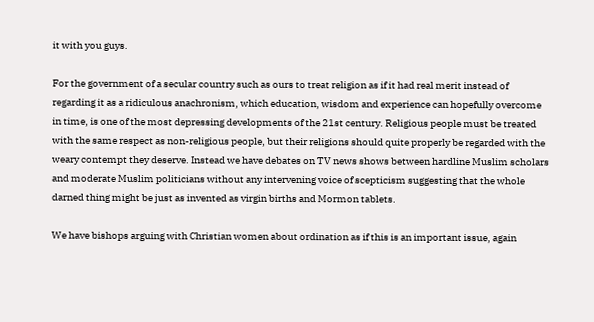it with you guys.

For the government of a secular country such as ours to treat religion as if it had real merit instead of regarding it as a ridiculous anachronism, which education, wisdom and experience can hopefully overcome in time, is one of the most depressing developments of the 21st century. Religious people must be treated with the same respect as non-religious people, but their religions should quite properly be regarded with the weary contempt they deserve. Instead we have debates on TV news shows between hardline Muslim scholars and moderate Muslim politicians without any intervening voice of scepticism suggesting that the whole darned thing might be just as invented as virgin births and Mormon tablets.

We have bishops arguing with Christian women about ordination as if this is an important issue, again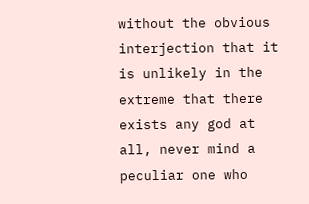without the obvious interjection that it is unlikely in the extreme that there exists any god at all, never mind a peculiar one who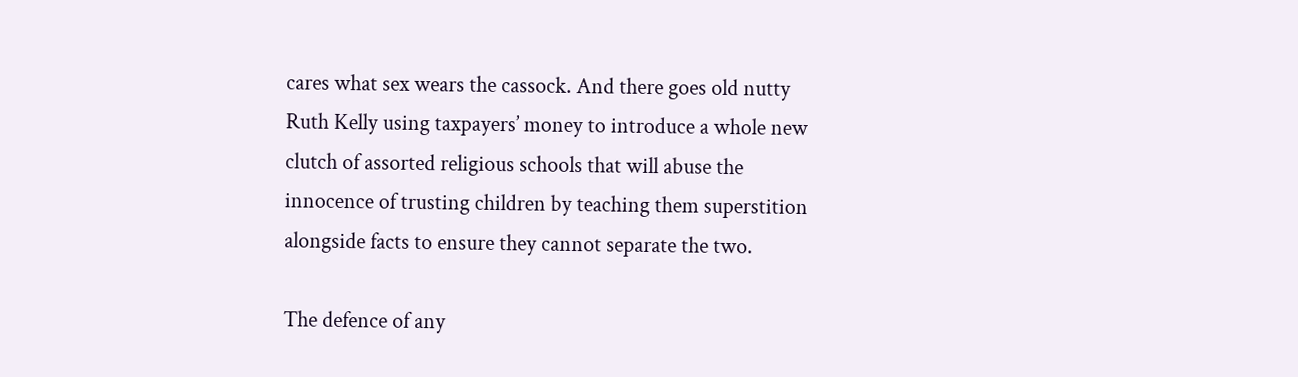cares what sex wears the cassock. And there goes old nutty Ruth Kelly using taxpayers’ money to introduce a whole new clutch of assorted religious schools that will abuse the innocence of trusting children by teaching them superstition alongside facts to ensure they cannot separate the two.

The defence of any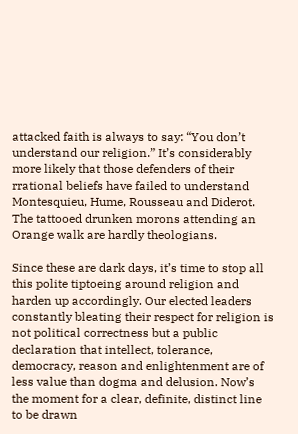attacked faith is always to say: “You don’t understand our religion.” It’s considerably more likely that those defenders of their rrational beliefs have failed to understand Montesquieu, Hume, Rousseau and Diderot. The tattooed drunken morons attending an Orange walk are hardly theologians.

Since these are dark days, it’s time to stop all this polite tiptoeing around religion and harden up accordingly. Our elected leaders constantly bleating their respect for religion is not political correctness but a public declaration that intellect, tolerance, democracy, reason and enlightenment are of less value than dogma and delusion. Now’s the moment for a clear, definite, distinct line to be drawn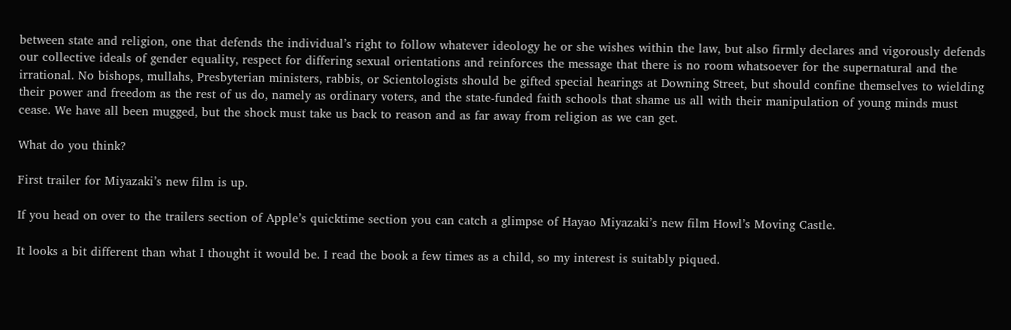between state and religion, one that defends the individual’s right to follow whatever ideology he or she wishes within the law, but also firmly declares and vigorously defends our collective ideals of gender equality, respect for differing sexual orientations and reinforces the message that there is no room whatsoever for the supernatural and the irrational. No bishops, mullahs, Presbyterian ministers, rabbis, or Scientologists should be gifted special hearings at Downing Street, but should confine themselves to wielding their power and freedom as the rest of us do, namely as ordinary voters, and the state-funded faith schools that shame us all with their manipulation of young minds must cease. We have all been mugged, but the shock must take us back to reason and as far away from religion as we can get.

What do you think?

First trailer for Miyazaki’s new film is up.

If you head on over to the trailers section of Apple’s quicktime section you can catch a glimpse of Hayao Miyazaki’s new film Howl’s Moving Castle.

It looks a bit different than what I thought it would be. I read the book a few times as a child, so my interest is suitably piqued.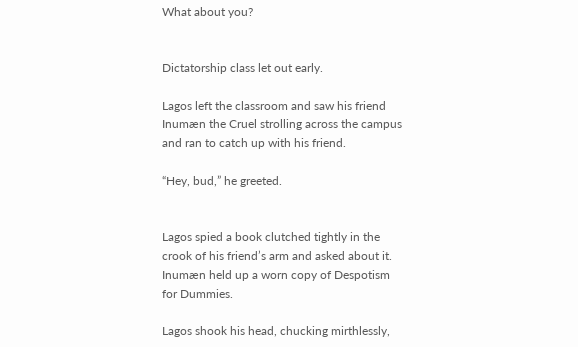What about you?


Dictatorship class let out early.

Lagos left the classroom and saw his friend Inumæn the Cruel strolling across the campus and ran to catch up with his friend.

“Hey, bud,” he greeted.


Lagos spied a book clutched tightly in the crook of his friend’s arm and asked about it. Inumæn held up a worn copy of Despotism for Dummies.

Lagos shook his head, chucking mirthlessly,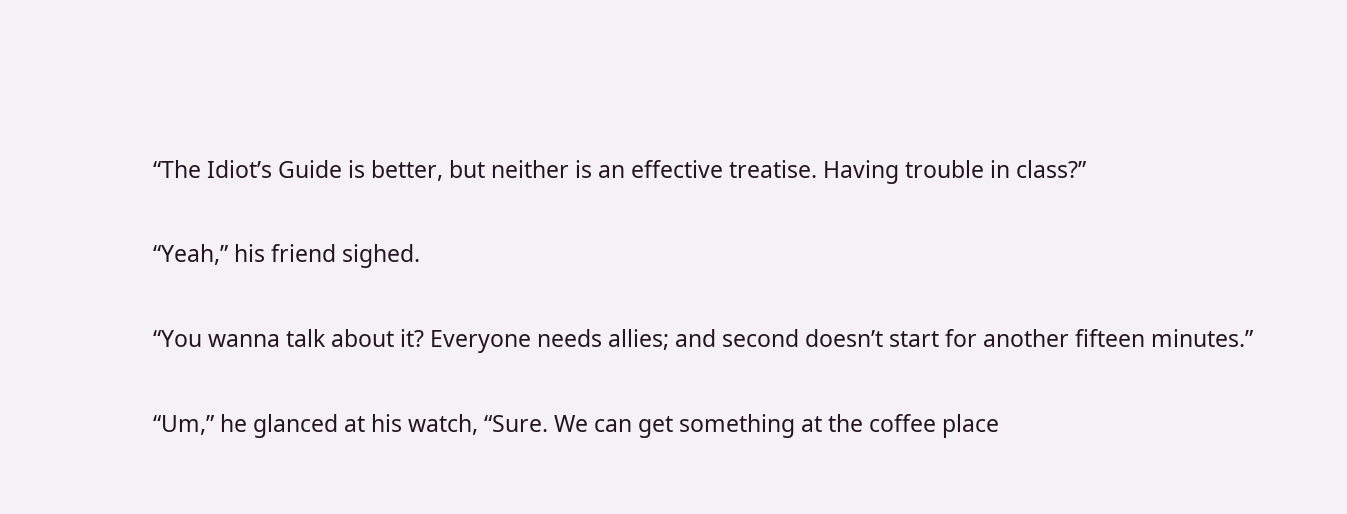“The Idiot’s Guide is better, but neither is an effective treatise. Having trouble in class?”

“Yeah,” his friend sighed.

“You wanna talk about it? Everyone needs allies; and second doesn’t start for another fifteen minutes.”

“Um,” he glanced at his watch, “Sure. We can get something at the coffee place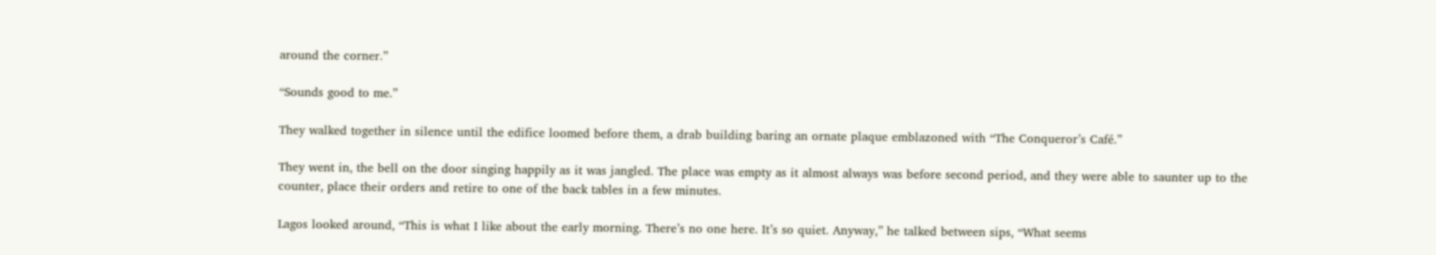around the corner.”

“Sounds good to me.”

They walked together in silence until the edifice loomed before them, a drab building baring an ornate plaque emblazoned with “The Conqueror’s Café.”

They went in, the bell on the door singing happily as it was jangled. The place was empty as it almost always was before second period, and they were able to saunter up to the counter, place their orders and retire to one of the back tables in a few minutes.

Lagos looked around, “This is what I like about the early morning. There’s no one here. It’s so quiet. Anyway,” he talked between sips, “What seems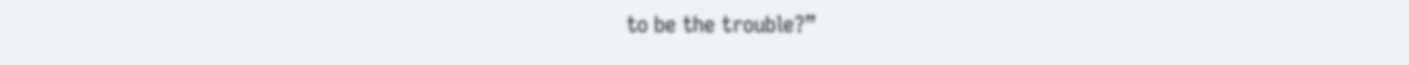to be the trouble?”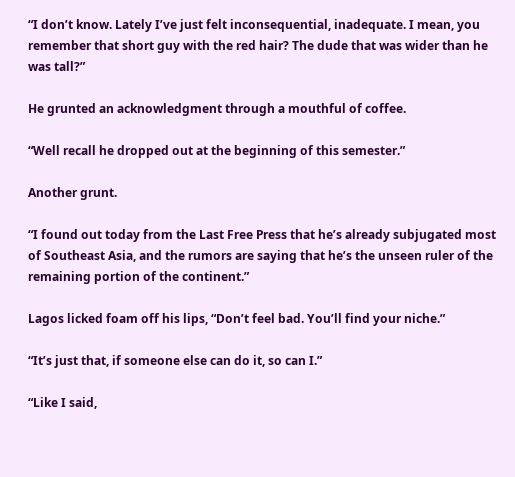“I don’t know. Lately I’ve just felt inconsequential, inadequate. I mean, you remember that short guy with the red hair? The dude that was wider than he was tall?”

He grunted an acknowledgment through a mouthful of coffee.

“Well recall he dropped out at the beginning of this semester.”

Another grunt.

“I found out today from the Last Free Press that he’s already subjugated most of Southeast Asia, and the rumors are saying that he’s the unseen ruler of the remaining portion of the continent.”

Lagos licked foam off his lips, “Don’t feel bad. You’ll find your niche.”

“It’s just that, if someone else can do it, so can I.”

“Like I said,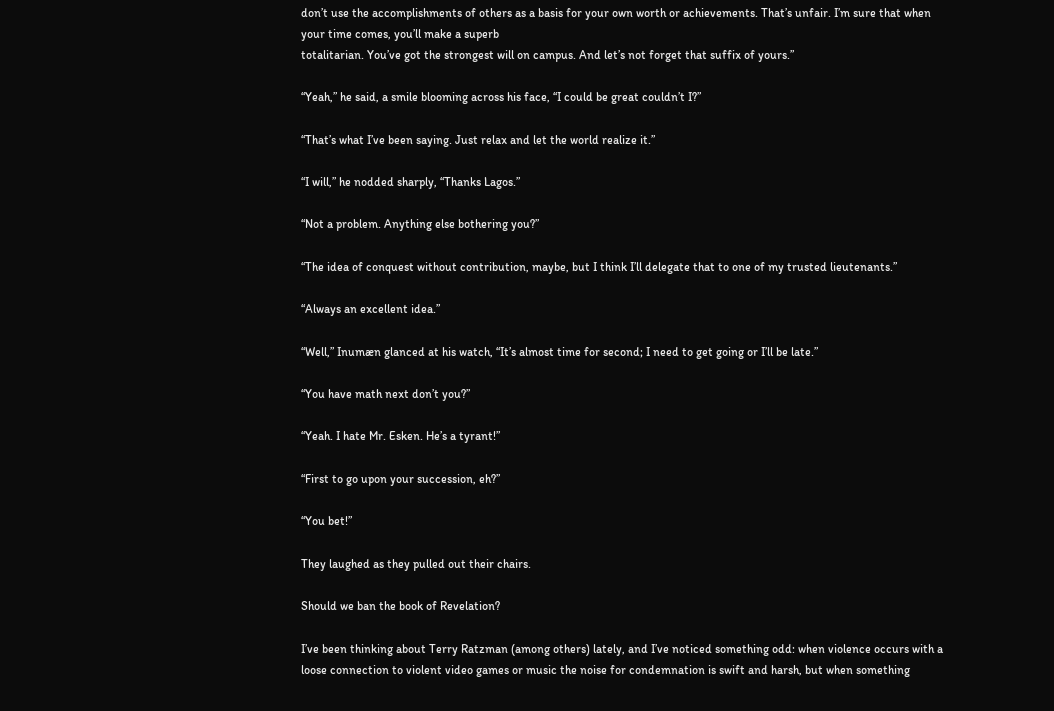don’t use the accomplishments of others as a basis for your own worth or achievements. That’s unfair. I’m sure that when your time comes, you’ll make a superb
totalitarian. You’ve got the strongest will on campus. And let’s not forget that suffix of yours.”

“Yeah,” he said, a smile blooming across his face, “I could be great couldn’t I?”

“That’s what I’ve been saying. Just relax and let the world realize it.”

“I will,” he nodded sharply, “Thanks Lagos.”

“Not a problem. Anything else bothering you?”

“The idea of conquest without contribution, maybe, but I think I’ll delegate that to one of my trusted lieutenants.”

“Always an excellent idea.”

“Well,” Inumæn glanced at his watch, “It’s almost time for second; I need to get going or I’ll be late.”

“You have math next don’t you?”

“Yeah. I hate Mr. Esken. He’s a tyrant!”

“First to go upon your succession, eh?”

“You bet!”

They laughed as they pulled out their chairs.

Should we ban the book of Revelation?

I’ve been thinking about Terry Ratzman (among others) lately, and I’ve noticed something odd: when violence occurs with a loose connection to violent video games or music the noise for condemnation is swift and harsh, but when something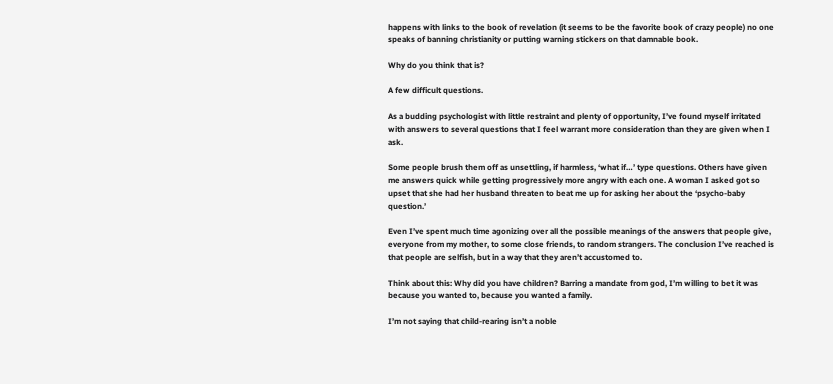happens with links to the book of revelation (it seems to be the favorite book of crazy people) no one speaks of banning christianity or putting warning stickers on that damnable book.

Why do you think that is?

A few difficult questions.

As a budding psychologist with little restraint and plenty of opportunity, I’ve found myself irritated with answers to several questions that I feel warrant more consideration than they are given when I ask.

Some people brush them off as unsettling, if harmless, ‘what if…’ type questions. Others have given me answers quick while getting progressively more angry with each one. A woman I asked got so upset that she had her husband threaten to beat me up for asking her about the ‘psycho-baby question.’

Even I’ve spent much time agonizing over all the possible meanings of the answers that people give, everyone from my mother, to some close friends, to random strangers. The conclusion I’ve reached is that people are selfish, but in a way that they aren’t accustomed to.

Think about this: Why did you have children? Barring a mandate from god, I’m willing to bet it was because you wanted to, because you wanted a family.

I’m not saying that child-rearing isn’t a noble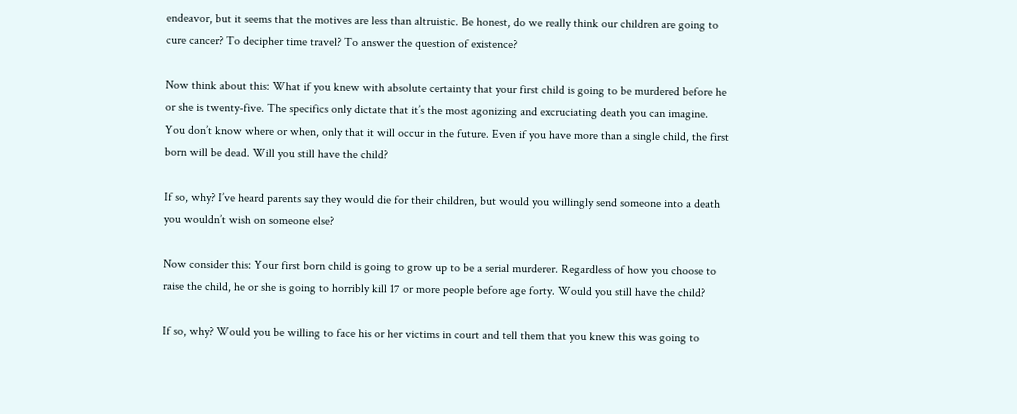endeavor, but it seems that the motives are less than altruistic. Be honest, do we really think our children are going to cure cancer? To decipher time travel? To answer the question of existence?

Now think about this: What if you knew with absolute certainty that your first child is going to be murdered before he or she is twenty-five. The specifics only dictate that it’s the most agonizing and excruciating death you can imagine. You don’t know where or when, only that it will occur in the future. Even if you have more than a single child, the first born will be dead. Will you still have the child?

If so, why? I’ve heard parents say they would die for their children, but would you willingly send someone into a death you wouldn’t wish on someone else?

Now consider this: Your first born child is going to grow up to be a serial murderer. Regardless of how you choose to raise the child, he or she is going to horribly kill 17 or more people before age forty. Would you still have the child?

If so, why? Would you be willing to face his or her victims in court and tell them that you knew this was going to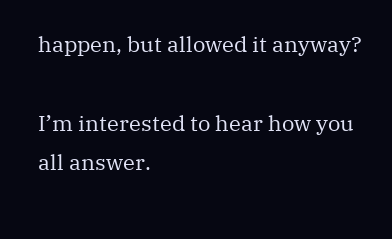happen, but allowed it anyway?

I’m interested to hear how you all answer.